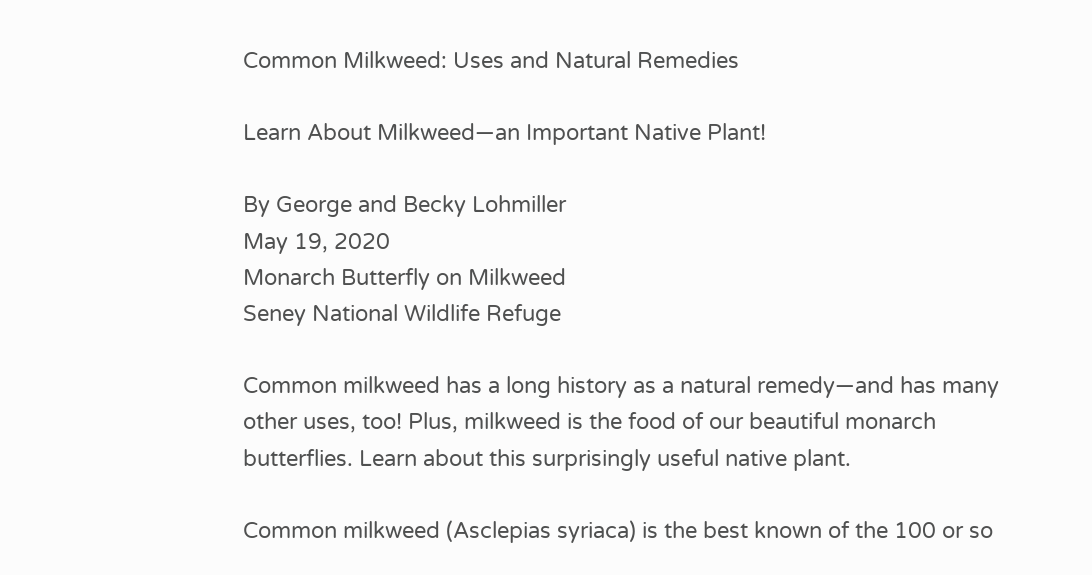Common Milkweed: Uses and Natural Remedies

Learn About Milkweed—an Important Native Plant!

By George and Becky Lohmiller
May 19, 2020
Monarch Butterfly on Milkweed
Seney National Wildlife Refuge

Common milkweed has a long history as a natural remedy—and has many other uses, too! Plus, milkweed is the food of our beautiful monarch butterflies. Learn about this surprisingly useful native plant.

Common milkweed (Asclepias syriaca) is the best known of the 100 or so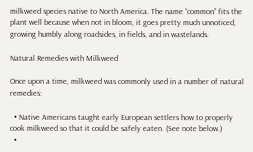milkweed species native to North America. The name “common” fits the plant well because when not in bloom, it goes pretty much unnoticed, growing humbly along roadsides, in fields, and in wastelands.

Natural Remedies with Milkweed

Once upon a time, milkweed was commonly used in a number of natural remedies:

  • Native Americans taught early European settlers how to properly cook milkweed so that it could be safely eaten. (See note below.)
  •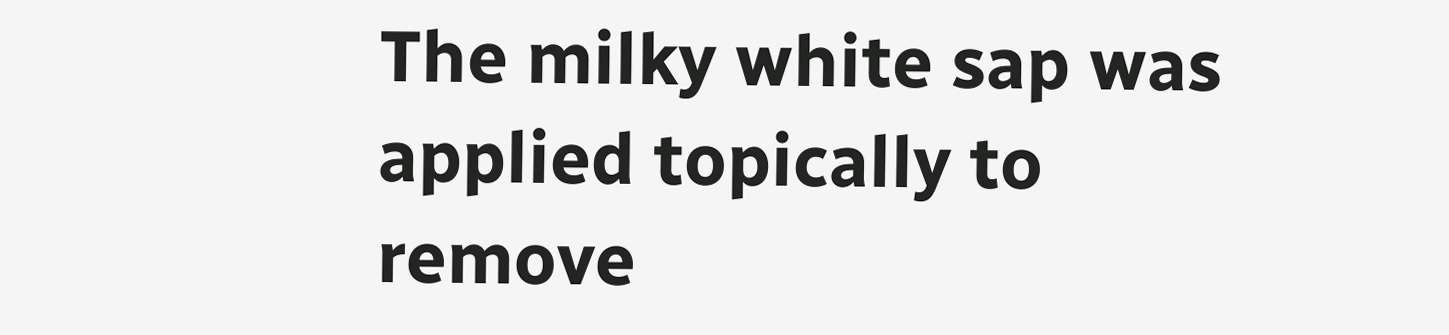The milky white sap was applied topically to remove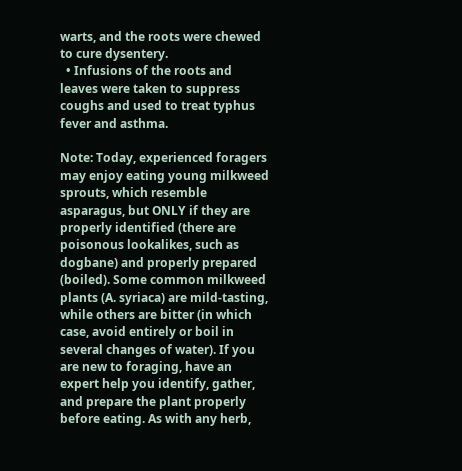warts, and the roots were chewed to cure dysentery.
  • Infusions of the roots and leaves were taken to suppress coughs and used to treat typhus fever and asthma.

Note: Today, experienced foragers may enjoy eating young milkweed sprouts, which resemble asparagus, but ONLY if they are properly identified (there are poisonous lookalikes, such as dogbane) and properly prepared (boiled). Some common milkweed plants (A. syriaca) are mild-tasting, while others are bitter (in which case, avoid entirely or boil in several changes of water). If you are new to foraging, have an expert help you identify, gather, and prepare the plant properly before eating. As with any herb,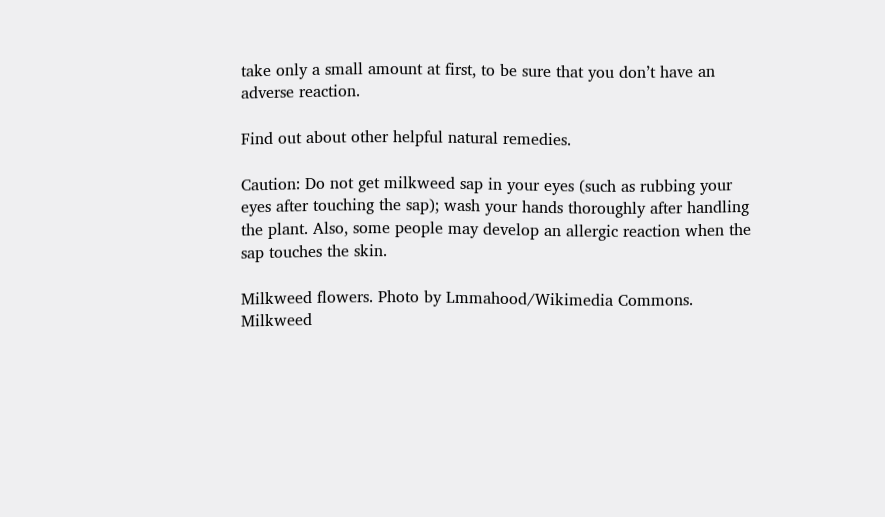take only a small amount at first, to be sure that you don’t have an adverse reaction.

Find out about other helpful natural remedies.

Caution: Do not get milkweed sap in your eyes (such as rubbing your eyes after touching the sap); wash your hands thoroughly after handling the plant. Also, some people may develop an allergic reaction when the sap touches the skin.

Milkweed flowers. Photo by Lmmahood/Wikimedia Commons.
Milkweed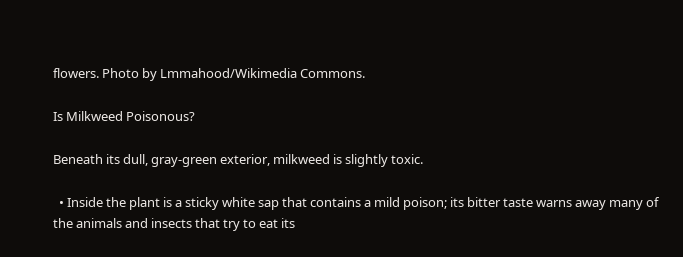flowers. Photo by Lmmahood/Wikimedia Commons.

Is Milkweed Poisonous?

Beneath its dull, gray-green exterior, milkweed is slightly toxic.

  • Inside the plant is a sticky white sap that contains a mild poison; its bitter taste warns away many of the animals and insects that try to eat its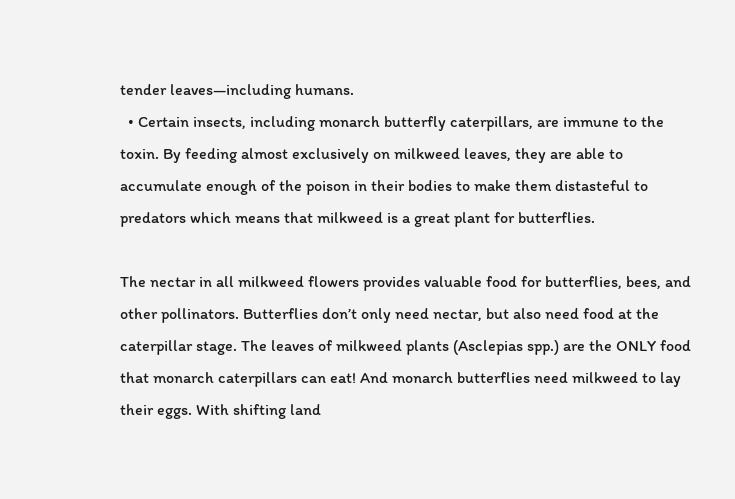tender leaves—including humans.
  • Certain insects, including monarch butterfly caterpillars, are immune to the toxin. By feeding almost exclusively on milkweed leaves, they are able to accumulate enough of the poison in their bodies to make them distasteful to predators which means that milkweed is a great plant for butterflies.

The nectar in all milkweed flowers provides valuable food for butterflies, bees, and other pollinators. Butterflies don’t only need nectar, but also need food at the caterpillar stage. The leaves of milkweed plants (Asclepias spp.) are the ONLY food that monarch caterpillars can eat! And monarch butterflies need milkweed to lay their eggs. With shifting land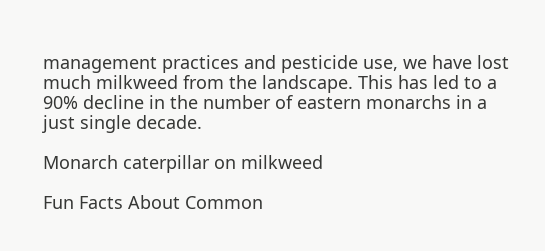management practices and pesticide use, we have lost much milkweed from the landscape. This has led to a 90% decline in the number of eastern monarchs in a just single decade.

Monarch caterpillar on milkweed

Fun Facts About Common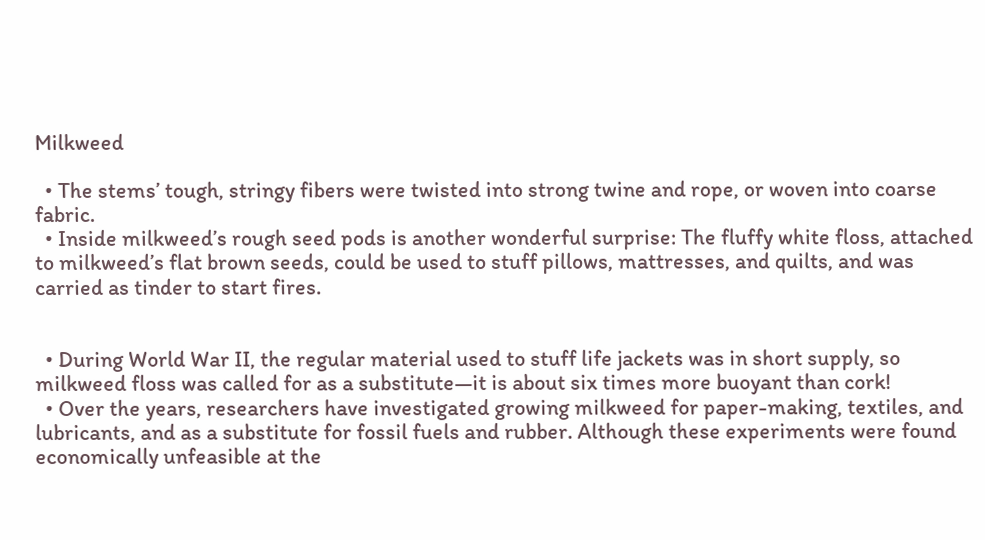Milkweed

  • The stems’ tough, stringy fibers were twisted into strong twine and rope, or woven into coarse fabric.
  • Inside milkweed’s rough seed pods is another wonderful surprise: The fluffy white floss, attached to milkweed’s flat brown seeds, could be used to stuff pillows, mattresses, and quilts, and was carried as tinder to start fires.


  • During World War II, the regular material used to stuff life jackets was in short supply, so milkweed floss was called for as a substitute—it is about six times more buoyant than cork!
  • Over the years, researchers have investigated growing milkweed for paper-making, textiles, and lubricants, and as a substitute for fossil fuels and rubber. Although these experiments were found economically unfeasible at the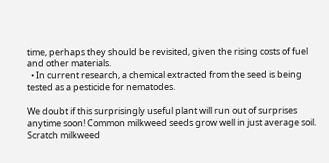time, perhaps they should be revisited, given the rising costs of fuel and other materials.
  • In current research, a chemical extracted from the seed is being tested as a pesticide for nematodes.

We doubt if this surprisingly useful plant will run out of surprises anytime soon! Common milkweed seeds grow well in just average soil. Scratch milkweed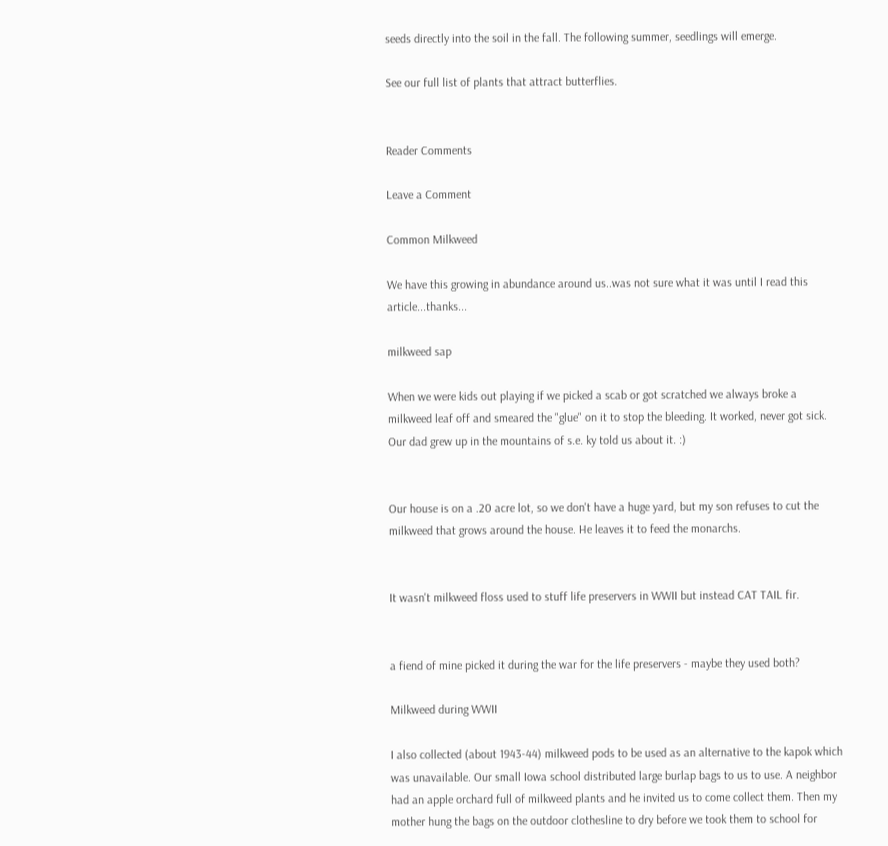seeds directly into the soil in the fall. The following summer, seedlings will emerge.

See our full list of plants that attract butterflies.


Reader Comments

Leave a Comment

Common Milkweed

We have this growing in abundance around us..was not sure what it was until I read this article...thanks...

milkweed sap

When we were kids out playing if we picked a scab or got scratched we always broke a milkweed leaf off and smeared the "glue" on it to stop the bleeding. It worked, never got sick. Our dad grew up in the mountains of s.e. ky told us about it. :)


Our house is on a .20 acre lot, so we don't have a huge yard, but my son refuses to cut the milkweed that grows around the house. He leaves it to feed the monarchs.


It wasn't milkweed floss used to stuff life preservers in WWII but instead CAT TAIL fir.


a fiend of mine picked it during the war for the life preservers - maybe they used both?

Milkweed during WWII

I also collected (about 1943-44) milkweed pods to be used as an alternative to the kapok which was unavailable. Our small Iowa school distributed large burlap bags to us to use. A neighbor had an apple orchard full of milkweed plants and he invited us to come collect them. Then my mother hung the bags on the outdoor clothesline to dry before we took them to school for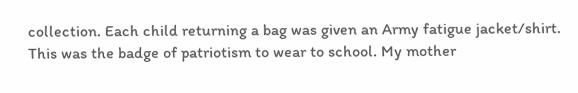collection. Each child returning a bag was given an Army fatigue jacket/shirt. This was the badge of patriotism to wear to school. My mother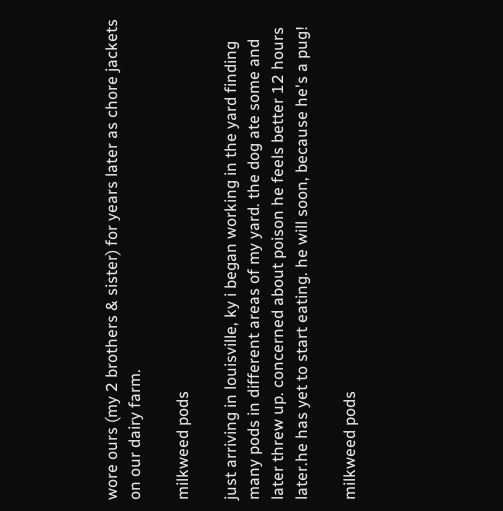wore ours (my 2 brothers & sister) for years later as chore jackets on our dairy farm.

milkweed pods

just arriving in louisville, ky i began working in the yard finding many pods in different areas of my yard. the dog ate some and later threw up. concerned about poison he feels better 12 hours later.he has yet to start eating. he will soon, because he's a pug!

milkweed pods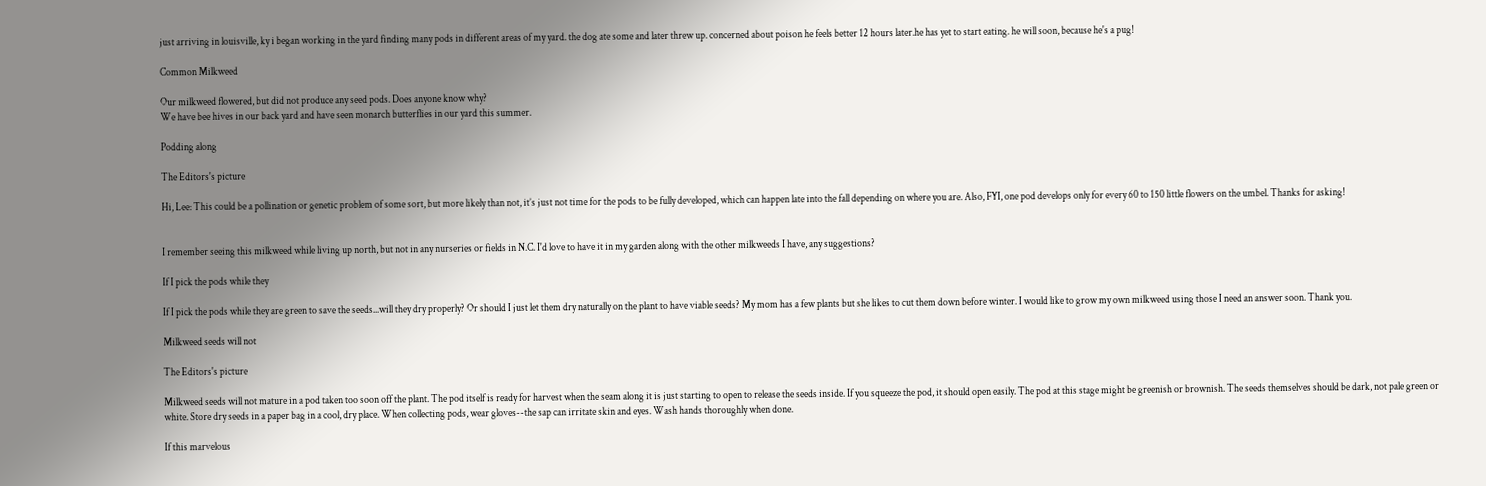just arriving in louisville, ky i began working in the yard finding many pods in different areas of my yard. the dog ate some and later threw up. concerned about poison he feels better 12 hours later.he has yet to start eating. he will soon, because he's a pug!

Common Milkweed

Our milkweed flowered, but did not produce any seed pods. Does anyone know why?
We have bee hives in our back yard and have seen monarch butterflies in our yard this summer.

Podding along

The Editors's picture

Hi, Lee: This could be a pollination or genetic problem of some sort, but more likely than not, it’s just not time for the pods to be fully developed, which can happen late into the fall depending on where you are. Also, FYI, one pod develops only for every 60 to 150 little flowers on the umbel. Thanks for asking!


I remember seeing this milkweed while living up north, but not in any nurseries or fields in N.C. I'd love to have it in my garden along with the other milkweeds I have, any suggestions?

If I pick the pods while they

If I pick the pods while they are green to save the seeds...will they dry properly? Or should I just let them dry naturally on the plant to have viable seeds? My mom has a few plants but she likes to cut them down before winter. I would like to grow my own milkweed using those I need an answer soon. Thank you.

Milkweed seeds will not

The Editors's picture

Milkweed seeds will not mature in a pod taken too soon off the plant. The pod itself is ready for harvest when the seam along it is just starting to open to release the seeds inside. If you squeeze the pod, it should open easily. The pod at this stage might be greenish or brownish. The seeds themselves should be dark, not pale green or white. Store dry seeds in a paper bag in a cool, dry place. When collecting pods, wear gloves--the sap can irritate skin and eyes. Wash hands thoroughly when done.

If this marvelous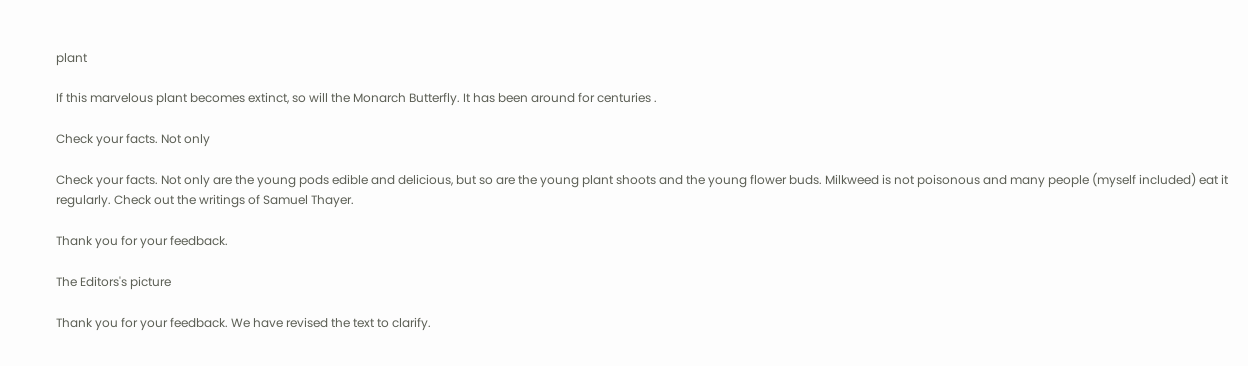plant

If this marvelous plant becomes extinct, so will the Monarch Butterfly. It has been around for centuries .

Check your facts. Not only

Check your facts. Not only are the young pods edible and delicious, but so are the young plant shoots and the young flower buds. Milkweed is not poisonous and many people (myself included) eat it regularly. Check out the writings of Samuel Thayer.

Thank you for your feedback.

The Editors's picture

Thank you for your feedback. We have revised the text to clarify.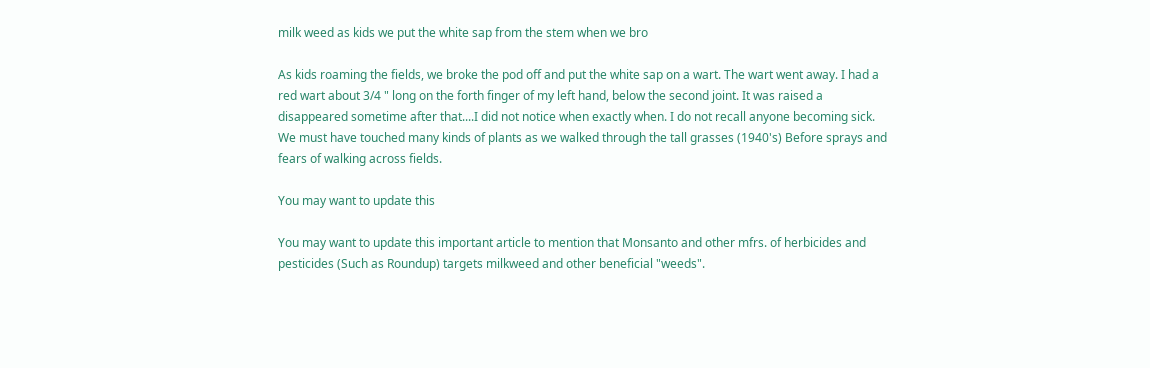milk weed as kids we put the white sap from the stem when we bro

As kids roaming the fields, we broke the pod off and put the white sap on a wart. The wart went away. I had a red wart about 3/4 " long on the forth finger of my left hand, below the second joint. It was raised a disappeared sometime after that....I did not notice when exactly when. I do not recall anyone becoming sick. We must have touched many kinds of plants as we walked through the tall grasses (1940's) Before sprays and fears of walking across fields.

You may want to update this

You may want to update this important article to mention that Monsanto and other mfrs. of herbicides and pesticides (Such as Roundup) targets milkweed and other beneficial "weeds".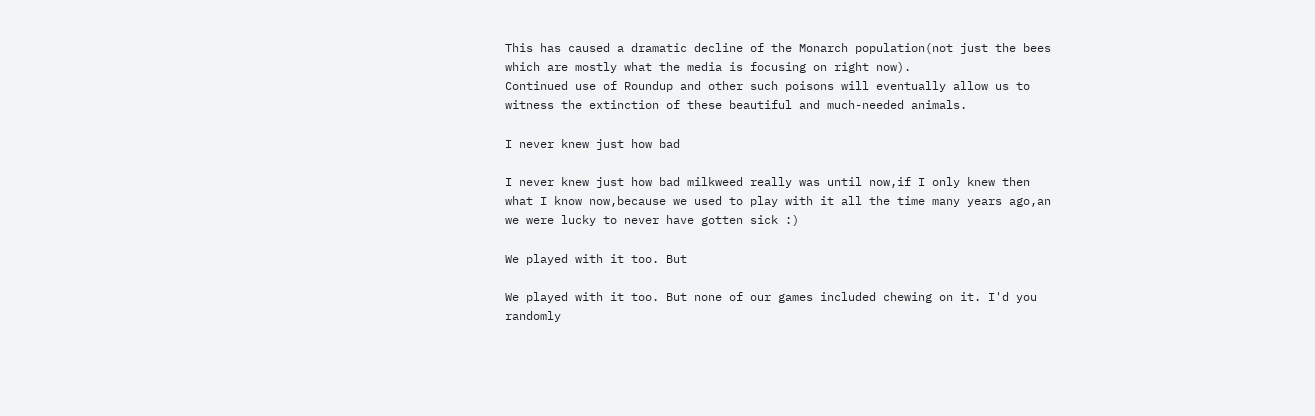This has caused a dramatic decline of the Monarch population(not just the bees which are mostly what the media is focusing on right now).
Continued use of Roundup and other such poisons will eventually allow us to witness the extinction of these beautiful and much-needed animals.

I never knew just how bad

I never knew just how bad milkweed really was until now,if I only knew then what I know now,because we used to play with it all the time many years ago,an we were lucky to never have gotten sick :)

We played with it too. But

We played with it too. But none of our games included chewing on it. I'd you randomly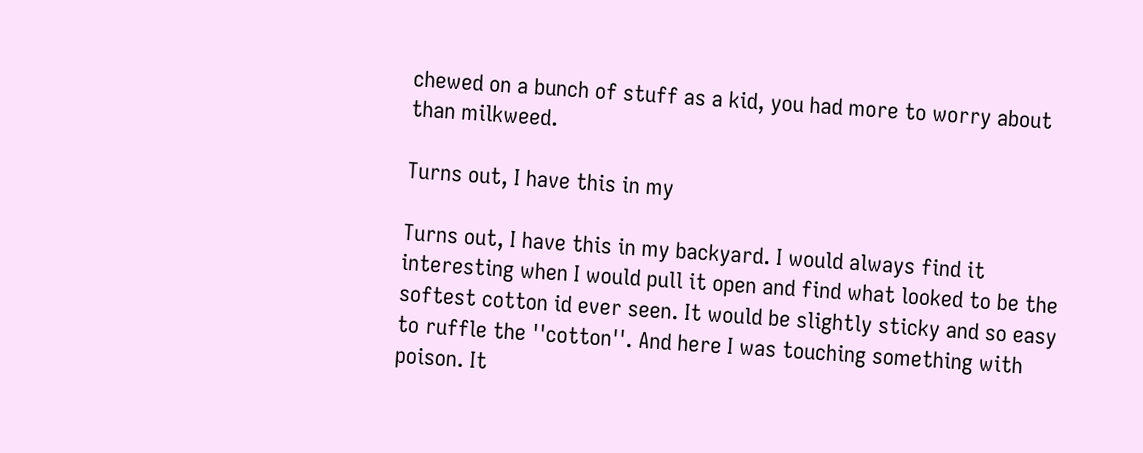chewed on a bunch of stuff as a kid, you had more to worry about than milkweed.

Turns out, I have this in my

Turns out, I have this in my backyard. I would always find it interesting when I would pull it open and find what looked to be the softest cotton id ever seen. It would be slightly sticky and so easy to ruffle the ''cotton''. And here I was touching something with poison. It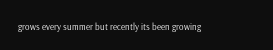grows every summer but recently its been growing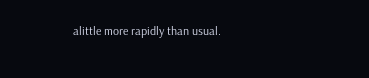alittle more rapidly than usual.